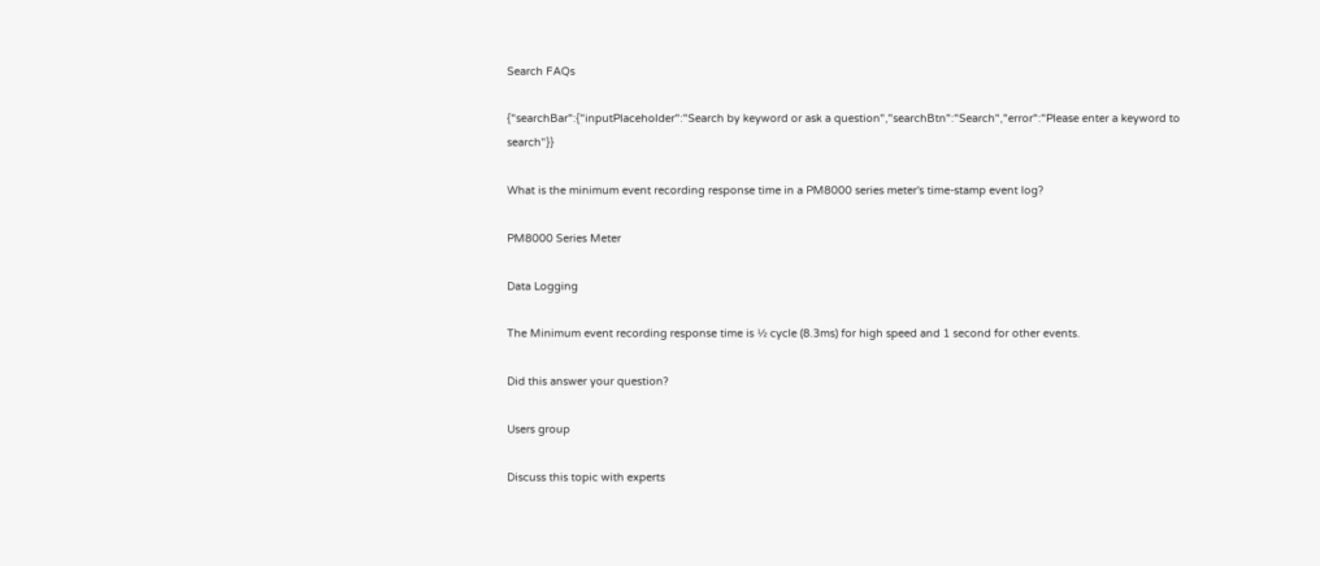Search FAQs

{"searchBar":{"inputPlaceholder":"Search by keyword or ask a question","searchBtn":"Search","error":"Please enter a keyword to search"}}

What is the minimum event recording response time in a PM8000 series meter's time-stamp event log?

PM8000 Series Meter

Data Logging

The Minimum event recording response time is ½ cycle (8.3ms) for high speed and 1 second for other events.

Did this answer your question?

Users group

Discuss this topic with experts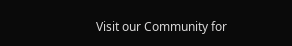Visit our Community for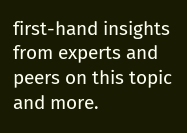first-hand insights from experts and peers on this topic and more.